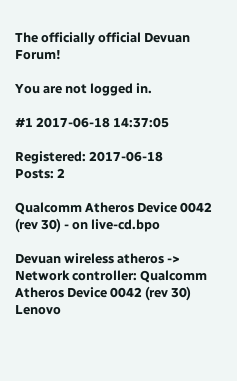The officially official Devuan Forum!

You are not logged in.

#1 2017-06-18 14:37:05

Registered: 2017-06-18
Posts: 2

Qualcomm Atheros Device 0042 (rev 30) - on live-cd.bpo

Devuan wireless atheros ->
Network controller: Qualcomm Atheros Device 0042 (rev 30)
Lenovo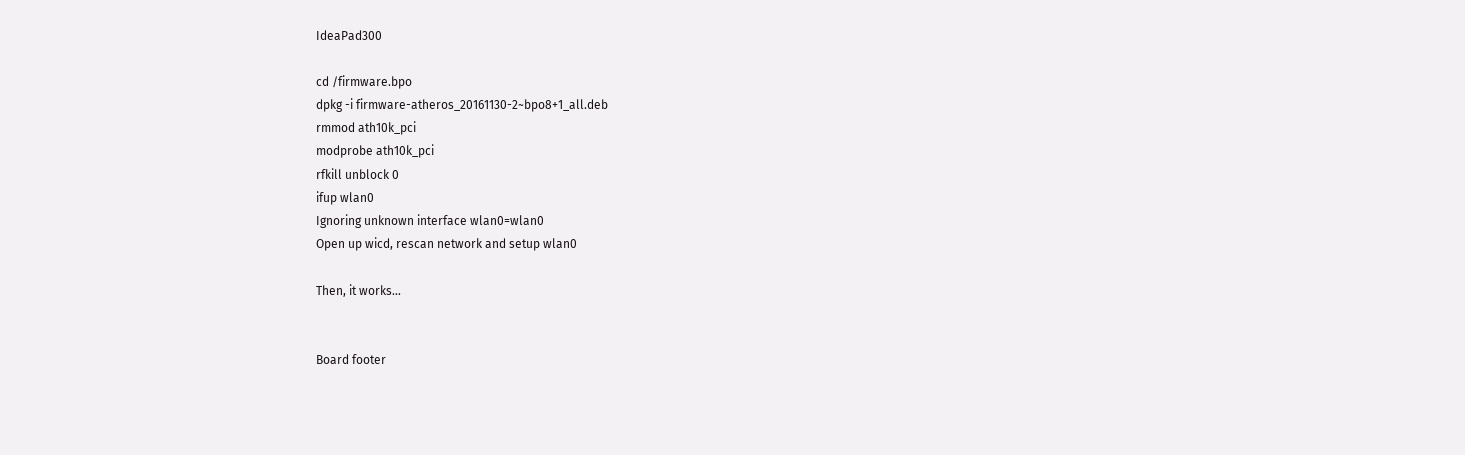IdeaPad300

cd /firmware.bpo
dpkg -i firmware-atheros_20161130-2~bpo8+1_all.deb
rmmod ath10k_pci
modprobe ath10k_pci
rfkill unblock 0
ifup wlan0
Ignoring unknown interface wlan0=wlan0
Open up wicd, rescan network and setup wlan0

Then, it works...


Board footer